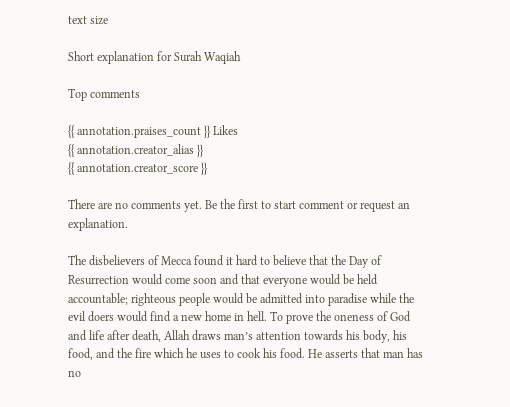text size

Short explanation for Surah Waqiah

Top comments

{{ annotation.praises_count }} Likes
{{ annotation.creator_alias }}
{{ annotation.creator_score }}

There are no comments yet. Be the first to start comment or request an explanation.

The disbelievers of Mecca found it hard to believe that the Day of Resurrection would come soon and that everyone would be held accountable; righteous people would be admitted into paradise while the evil doers would find a new home in hell. To prove the oneness of God and life after death, Allah draws man’s attention towards his body, his food, and the fire which he uses to cook his food. He asserts that man has no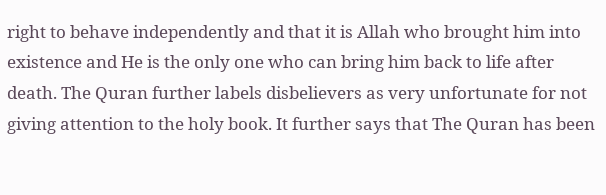right to behave independently and that it is Allah who brought him into existence and He is the only one who can bring him back to life after death. The Quran further labels disbelievers as very unfortunate for not giving attention to the holy book. It further says that The Quran has been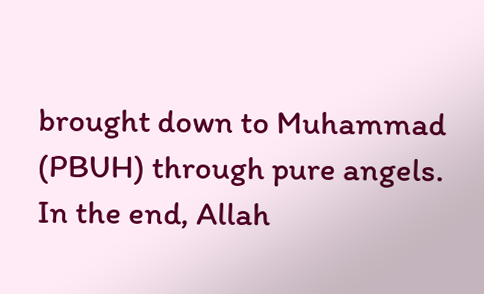brought down to Muhammad (PBUH) through pure angels. In the end, Allah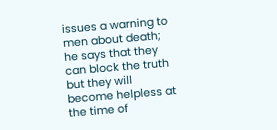issues a warning to men about death; he says that they can block the truth but they will become helpless at the time of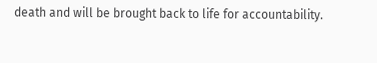death and will be brought back to life for accountability.